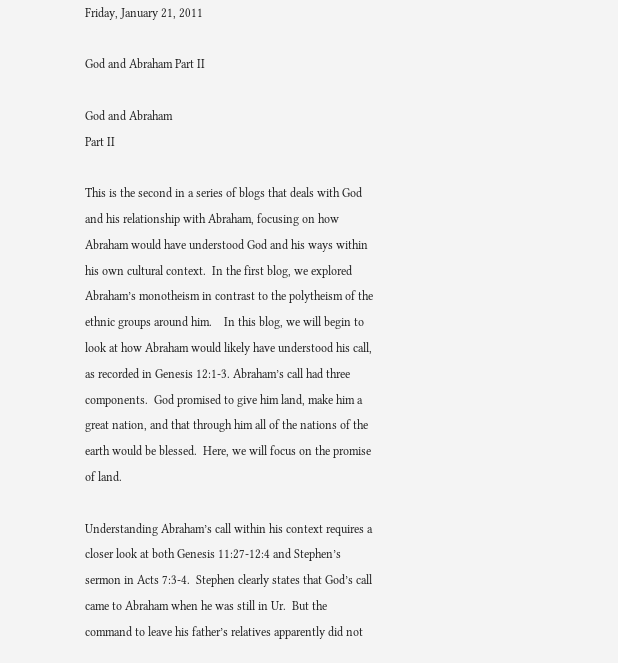Friday, January 21, 2011

God and Abraham Part II

God and Abraham
Part II

This is the second in a series of blogs that deals with God and his relationship with Abraham, focusing on how Abraham would have understood God and his ways within his own cultural context.  In the first blog, we explored Abraham’s monotheism in contrast to the polytheism of the ethnic groups around him.    In this blog, we will begin to look at how Abraham would likely have understood his call, as recorded in Genesis 12:1-3. Abraham’s call had three components.  God promised to give him land, make him a great nation, and that through him all of the nations of the earth would be blessed.  Here, we will focus on the promise of land.

Understanding Abraham’s call within his context requires a closer look at both Genesis 11:27-12:4 and Stephen’s sermon in Acts 7:3-4.  Stephen clearly states that God’s call came to Abraham when he was still in Ur.  But the command to leave his father’s relatives apparently did not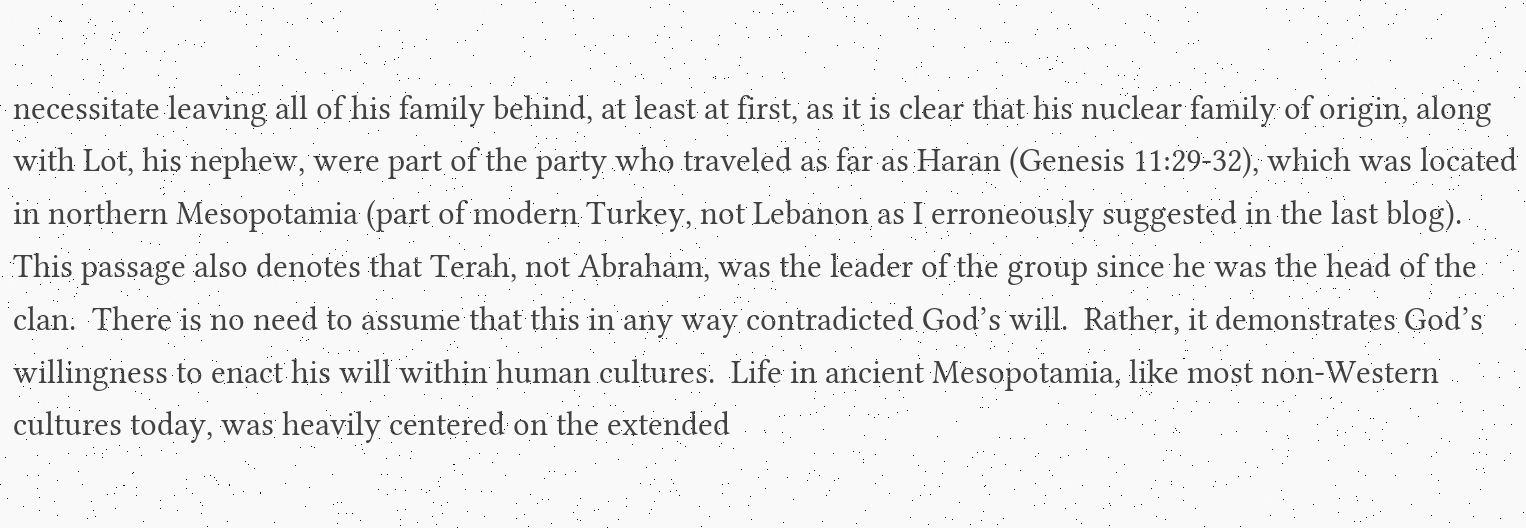necessitate leaving all of his family behind, at least at first, as it is clear that his nuclear family of origin, along with Lot, his nephew, were part of the party who traveled as far as Haran (Genesis 11:29-32), which was located in northern Mesopotamia (part of modern Turkey, not Lebanon as I erroneously suggested in the last blog).  This passage also denotes that Terah, not Abraham, was the leader of the group since he was the head of the clan.  There is no need to assume that this in any way contradicted God’s will.  Rather, it demonstrates God’s willingness to enact his will within human cultures.  Life in ancient Mesopotamia, like most non-Western cultures today, was heavily centered on the extended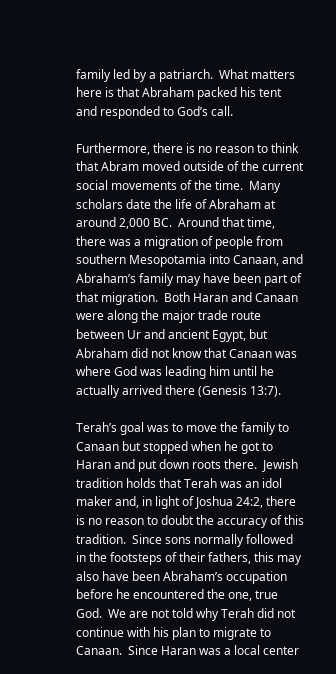family led by a patriarch.  What matters here is that Abraham packed his tent and responded to God’s call.

Furthermore, there is no reason to think that Abram moved outside of the current social movements of the time.  Many scholars date the life of Abraham at around 2,000 BC.  Around that time, there was a migration of people from southern Mesopotamia into Canaan, and Abraham’s family may have been part of that migration.  Both Haran and Canaan were along the major trade route between Ur and ancient Egypt, but Abraham did not know that Canaan was where God was leading him until he actually arrived there (Genesis 13:7).

Terah’s goal was to move the family to Canaan but stopped when he got to Haran and put down roots there.  Jewish tradition holds that Terah was an idol maker and, in light of Joshua 24:2, there is no reason to doubt the accuracy of this tradition.  Since sons normally followed in the footsteps of their fathers, this may also have been Abraham’s occupation before he encountered the one, true God.  We are not told why Terah did not continue with his plan to migrate to Canaan.  Since Haran was a local center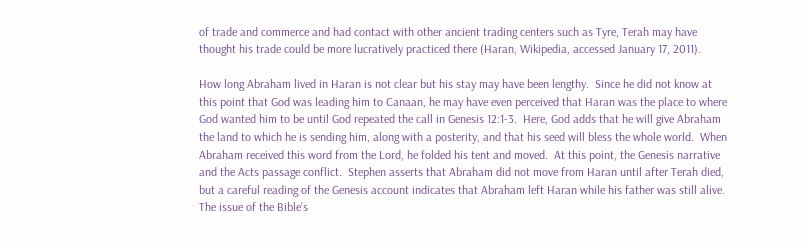of trade and commerce and had contact with other ancient trading centers such as Tyre, Terah may have thought his trade could be more lucratively practiced there (Haran, Wikipedia, accessed January 17, 2011).

How long Abraham lived in Haran is not clear but his stay may have been lengthy.  Since he did not know at this point that God was leading him to Canaan, he may have even perceived that Haran was the place to where God wanted him to be until God repeated the call in Genesis 12:1-3.  Here, God adds that he will give Abraham the land to which he is sending him, along with a posterity, and that his seed will bless the whole world.  When Abraham received this word from the Lord, he folded his tent and moved.  At this point, the Genesis narrative and the Acts passage conflict.  Stephen asserts that Abraham did not move from Haran until after Terah died, but a careful reading of the Genesis account indicates that Abraham left Haran while his father was still alive.  The issue of the Bible’s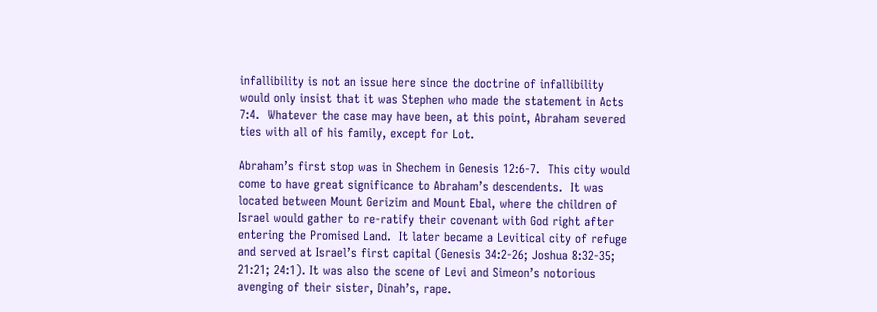infallibility is not an issue here since the doctrine of infallibility would only insist that it was Stephen who made the statement in Acts 7:4.  Whatever the case may have been, at this point, Abraham severed ties with all of his family, except for Lot.

Abraham’s first stop was in Shechem in Genesis 12:6-7.  This city would come to have great significance to Abraham’s descendents.  It was located between Mount Gerizim and Mount Ebal, where the children of Israel would gather to re-ratify their covenant with God right after entering the Promised Land.  It later became a Levitical city of refuge and served at Israel’s first capital (Genesis 34:2-26; Joshua 8:32-35; 21:21; 24:1). It was also the scene of Levi and Simeon’s notorious avenging of their sister, Dinah’s, rape.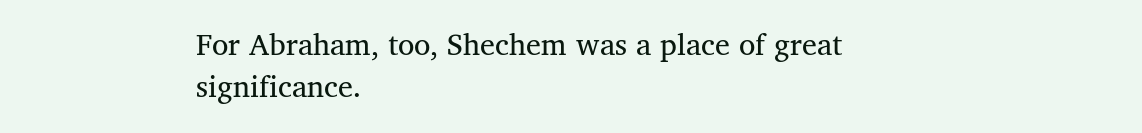For Abraham, too, Shechem was a place of great significance.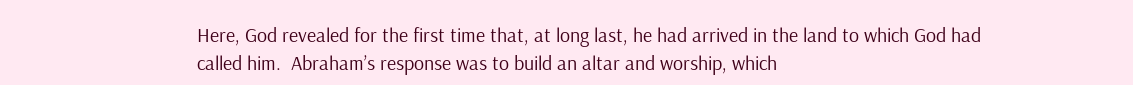Here, God revealed for the first time that, at long last, he had arrived in the land to which God had called him.  Abraham’s response was to build an altar and worship, which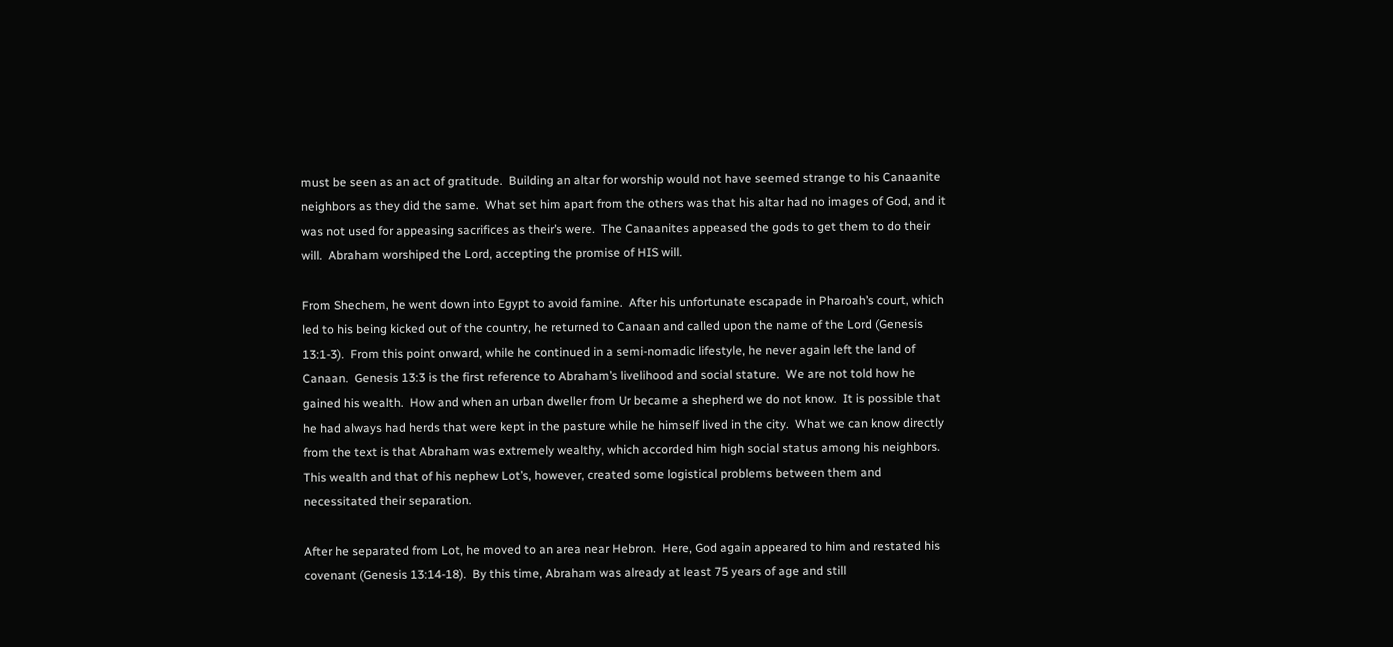must be seen as an act of gratitude.  Building an altar for worship would not have seemed strange to his Canaanite neighbors as they did the same.  What set him apart from the others was that his altar had no images of God, and it was not used for appeasing sacrifices as their’s were.  The Canaanites appeased the gods to get them to do their will.  Abraham worshiped the Lord, accepting the promise of HIS will.

From Shechem, he went down into Egypt to avoid famine.  After his unfortunate escapade in Pharoah’s court, which led to his being kicked out of the country, he returned to Canaan and called upon the name of the Lord (Genesis 13:1-3).  From this point onward, while he continued in a semi-nomadic lifestyle, he never again left the land of Canaan.  Genesis 13:3 is the first reference to Abraham’s livelihood and social stature.  We are not told how he gained his wealth.  How and when an urban dweller from Ur became a shepherd we do not know.  It is possible that he had always had herds that were kept in the pasture while he himself lived in the city.  What we can know directly from the text is that Abraham was extremely wealthy, which accorded him high social status among his neighbors.  This wealth and that of his nephew Lot’s, however, created some logistical problems between them and necessitated their separation.

After he separated from Lot, he moved to an area near Hebron.  Here, God again appeared to him and restated his covenant (Genesis 13:14-18).  By this time, Abraham was already at least 75 years of age and still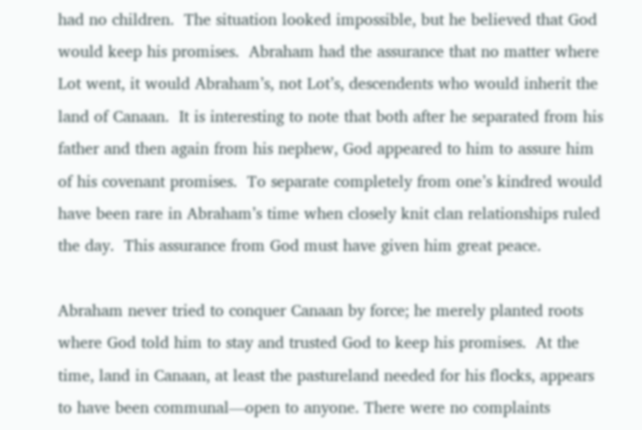had no children.  The situation looked impossible, but he believed that God would keep his promises.  Abraham had the assurance that no matter where Lot went, it would Abraham’s, not Lot’s, descendents who would inherit the land of Canaan.  It is interesting to note that both after he separated from his father and then again from his nephew, God appeared to him to assure him of his covenant promises.  To separate completely from one’s kindred would have been rare in Abraham’s time when closely knit clan relationships ruled the day.  This assurance from God must have given him great peace.

Abraham never tried to conquer Canaan by force; he merely planted roots where God told him to stay and trusted God to keep his promises.  At the time, land in Canaan, at least the pastureland needed for his flocks, appears to have been communal—open to anyone. There were no complaints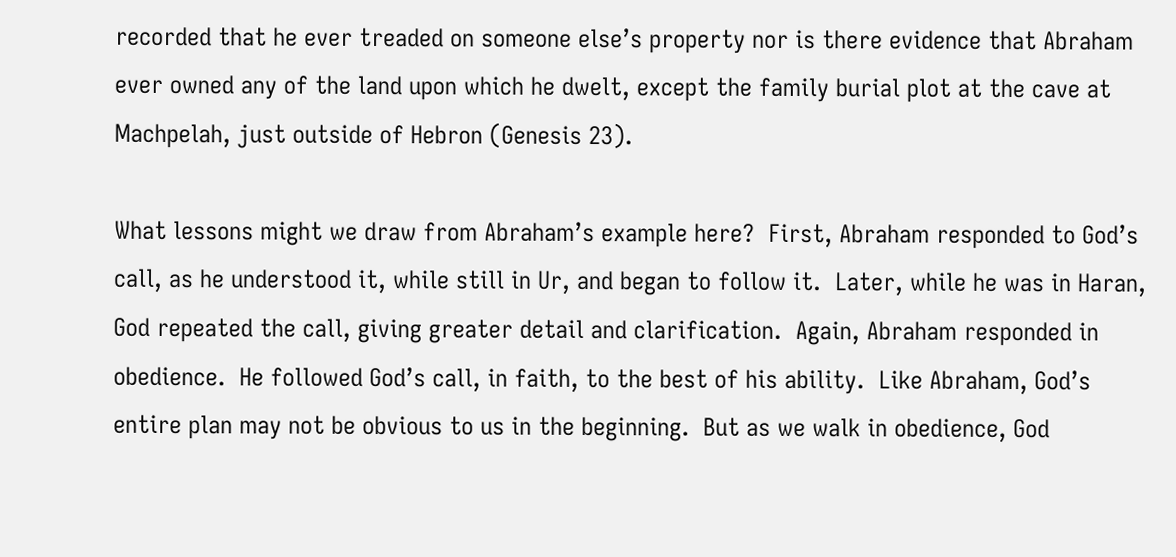recorded that he ever treaded on someone else’s property nor is there evidence that Abraham ever owned any of the land upon which he dwelt, except the family burial plot at the cave at Machpelah, just outside of Hebron (Genesis 23).

What lessons might we draw from Abraham’s example here?  First, Abraham responded to God’s call, as he understood it, while still in Ur, and began to follow it.  Later, while he was in Haran, God repeated the call, giving greater detail and clarification.  Again, Abraham responded in obedience.  He followed God’s call, in faith, to the best of his ability.  Like Abraham, God’s entire plan may not be obvious to us in the beginning.  But as we walk in obedience, God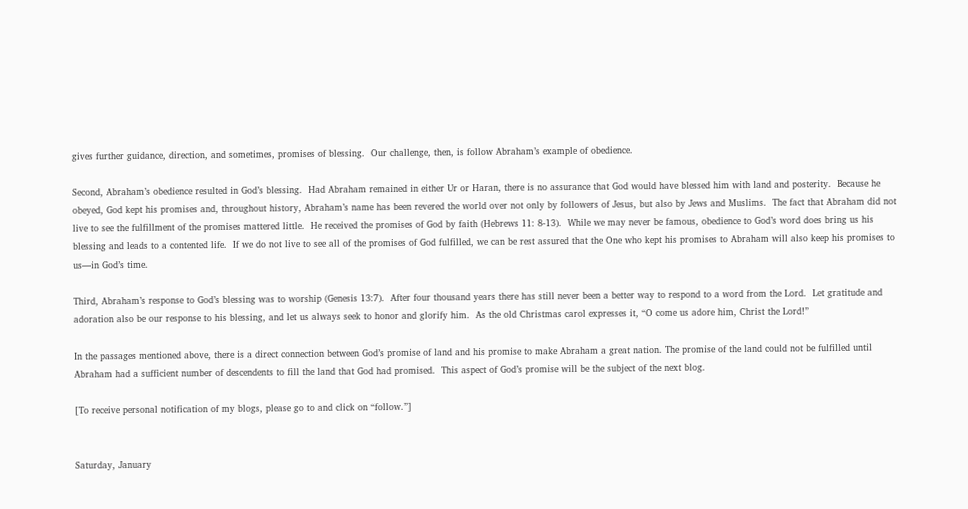gives further guidance, direction, and sometimes, promises of blessing.  Our challenge, then, is follow Abraham’s example of obedience.

Second, Abraham’s obedience resulted in God’s blessing.  Had Abraham remained in either Ur or Haran, there is no assurance that God would have blessed him with land and posterity.  Because he obeyed, God kept his promises and, throughout history, Abraham’s name has been revered the world over not only by followers of Jesus, but also by Jews and Muslims.  The fact that Abraham did not live to see the fulfillment of the promises mattered little.  He received the promises of God by faith (Hebrews 11: 8-13).  While we may never be famous, obedience to God’s word does bring us his blessing and leads to a contented life.  If we do not live to see all of the promises of God fulfilled, we can be rest assured that the One who kept his promises to Abraham will also keep his promises to us—in God’s time.

Third, Abraham’s response to God’s blessing was to worship (Genesis 13:7).  After four thousand years there has still never been a better way to respond to a word from the Lord.  Let gratitude and adoration also be our response to his blessing, and let us always seek to honor and glorify him.  As the old Christmas carol expresses it, “O come us adore him, Christ the Lord!”

In the passages mentioned above, there is a direct connection between God’s promise of land and his promise to make Abraham a great nation. The promise of the land could not be fulfilled until Abraham had a sufficient number of descendents to fill the land that God had promised.  This aspect of God’s promise will be the subject of the next blog.

[To receive personal notification of my blogs, please go to and click on “follow.”]


Saturday, January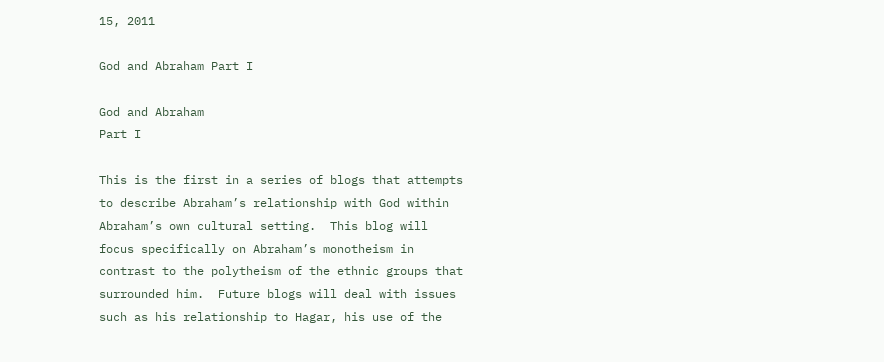15, 2011

God and Abraham Part I

God and Abraham
Part I

This is the first in a series of blogs that attempts to describe Abraham’s relationship with God within Abraham’s own cultural setting.  This blog will focus specifically on Abraham’s monotheism in contrast to the polytheism of the ethnic groups that surrounded him.  Future blogs will deal with issues such as his relationship to Hagar, his use of the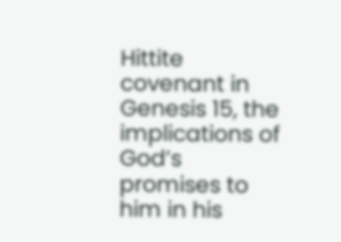Hittite covenant in Genesis 15, the implications of God’s promises to him in his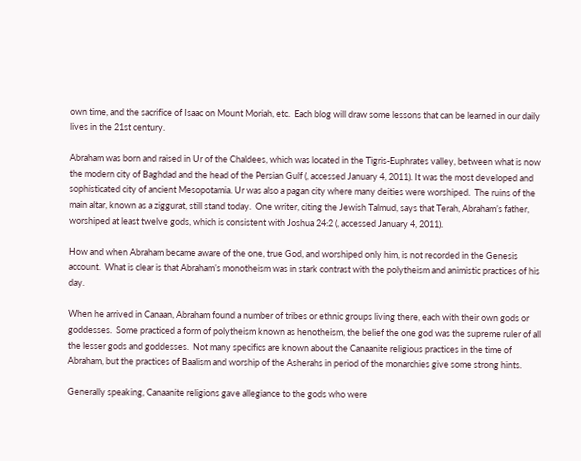own time, and the sacrifice of Isaac on Mount Moriah, etc.  Each blog will draw some lessons that can be learned in our daily lives in the 21st century.

Abraham was born and raised in Ur of the Chaldees, which was located in the Tigris-Euphrates valley, between what is now the modern city of Baghdad and the head of the Persian Gulf (, accessed January 4, 2011). It was the most developed and sophisticated city of ancient Mesopotamia. Ur was also a pagan city where many deities were worshiped.  The ruins of the main altar, known as a ziggurat, still stand today.  One writer, citing the Jewish Talmud, says that Terah, Abraham’s father, worshiped at least twelve gods, which is consistent with Joshua 24:2 (, accessed January 4, 2011).

How and when Abraham became aware of the one, true God, and worshiped only him, is not recorded in the Genesis account.  What is clear is that Abraham’s monotheism was in stark contrast with the polytheism and animistic practices of his day.

When he arrived in Canaan, Abraham found a number of tribes or ethnic groups living there, each with their own gods or goddesses.  Some practiced a form of polytheism known as henotheism, the belief the one god was the supreme ruler of all the lesser gods and goddesses.  Not many specifics are known about the Canaanite religious practices in the time of Abraham, but the practices of Baalism and worship of the Asherahs in period of the monarchies give some strong hints.

Generally speaking, Canaanite religions gave allegiance to the gods who were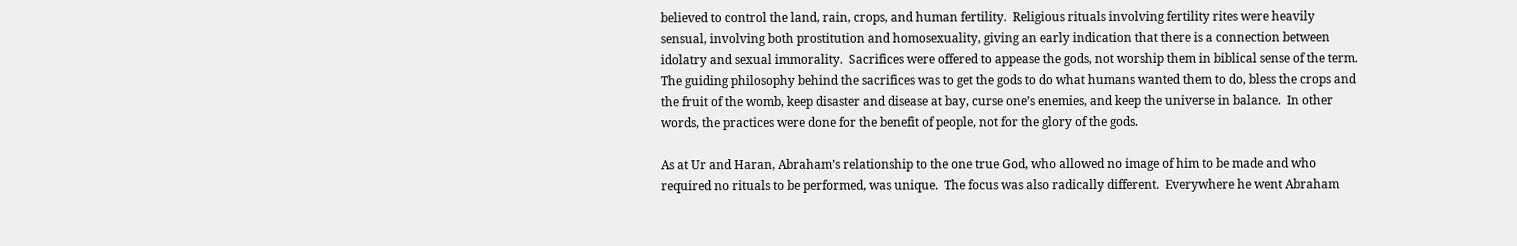believed to control the land, rain, crops, and human fertility.  Religious rituals involving fertility rites were heavily sensual, involving both prostitution and homosexuality, giving an early indication that there is a connection between idolatry and sexual immorality.  Sacrifices were offered to appease the gods, not worship them in biblical sense of the term.  The guiding philosophy behind the sacrifices was to get the gods to do what humans wanted them to do, bless the crops and the fruit of the womb, keep disaster and disease at bay, curse one’s enemies, and keep the universe in balance.  In other words, the practices were done for the benefit of people, not for the glory of the gods.

As at Ur and Haran, Abraham’s relationship to the one true God, who allowed no image of him to be made and who required no rituals to be performed, was unique.  The focus was also radically different.  Everywhere he went Abraham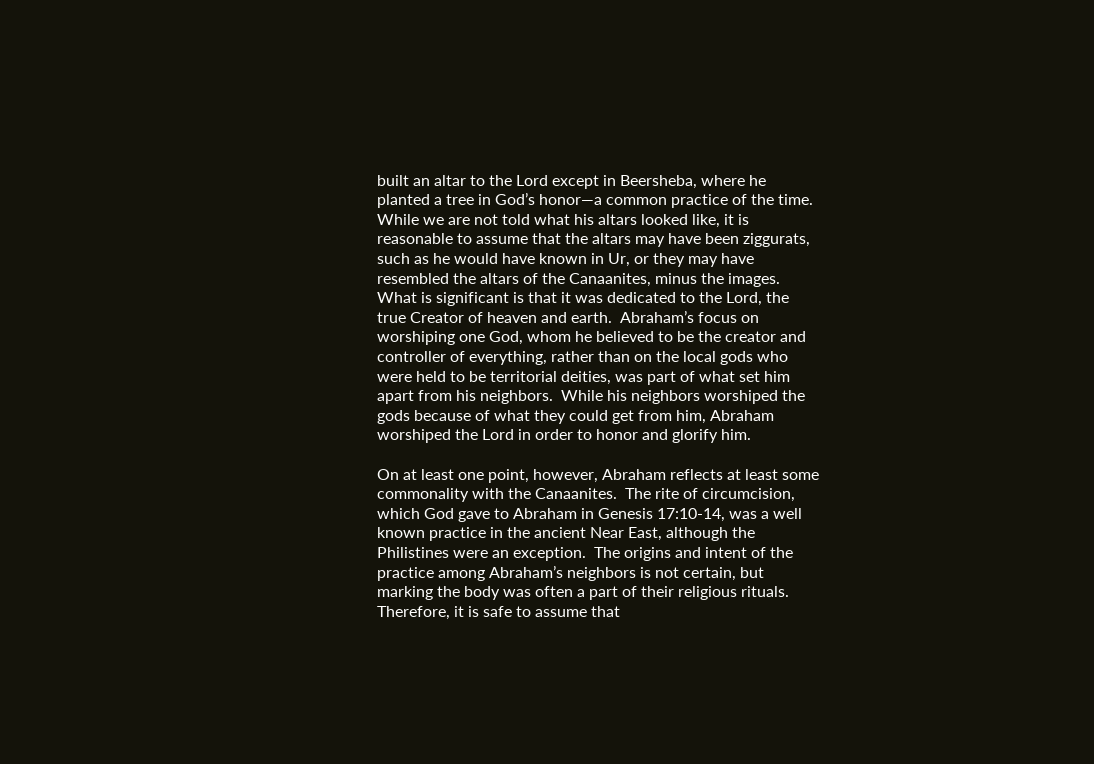built an altar to the Lord except in Beersheba, where he planted a tree in God’s honor—a common practice of the time.  While we are not told what his altars looked like, it is reasonable to assume that the altars may have been ziggurats, such as he would have known in Ur, or they may have resembled the altars of the Canaanites, minus the images.  What is significant is that it was dedicated to the Lord, the true Creator of heaven and earth.  Abraham’s focus on worshiping one God, whom he believed to be the creator and controller of everything, rather than on the local gods who were held to be territorial deities, was part of what set him apart from his neighbors.  While his neighbors worshiped the gods because of what they could get from him, Abraham worshiped the Lord in order to honor and glorify him.

On at least one point, however, Abraham reflects at least some commonality with the Canaanites.  The rite of circumcision, which God gave to Abraham in Genesis 17:10-14, was a well known practice in the ancient Near East, although the Philistines were an exception.  The origins and intent of the practice among Abraham’s neighbors is not certain, but marking the body was often a part of their religious rituals.  Therefore, it is safe to assume that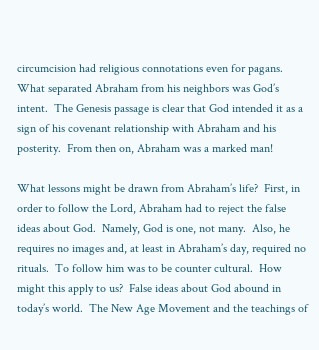circumcision had religious connotations even for pagans.  What separated Abraham from his neighbors was God’s intent.  The Genesis passage is clear that God intended it as a sign of his covenant relationship with Abraham and his posterity.  From then on, Abraham was a marked man!

What lessons might be drawn from Abraham’s life?  First, in order to follow the Lord, Abraham had to reject the false ideas about God.  Namely, God is one, not many.  Also, he requires no images and, at least in Abraham’s day, required no rituals.  To follow him was to be counter cultural.  How might this apply to us?  False ideas about God abound in today’s world.  The New Age Movement and the teachings of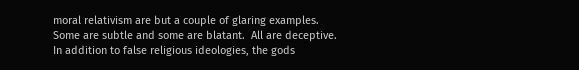moral relativism are but a couple of glaring examples.  Some are subtle and some are blatant.  All are deceptive.  In addition to false religious ideologies, the gods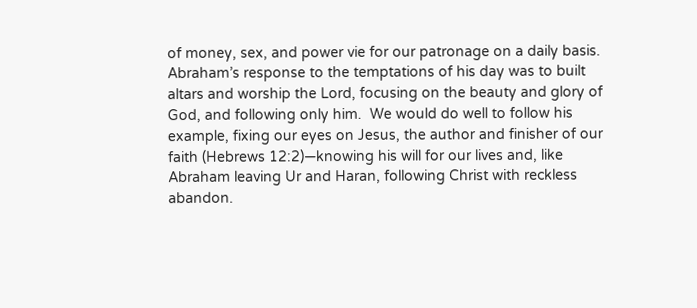of money, sex, and power vie for our patronage on a daily basis.    Abraham’s response to the temptations of his day was to built altars and worship the Lord, focusing on the beauty and glory of God, and following only him.  We would do well to follow his example, fixing our eyes on Jesus, the author and finisher of our faith (Hebrews 12:2)—knowing his will for our lives and, like Abraham leaving Ur and Haran, following Christ with reckless abandon.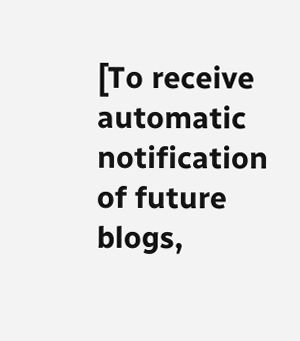[To receive automatic notification of future blogs,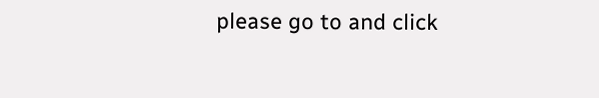please go to and click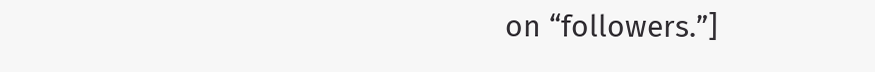on “followers.”]